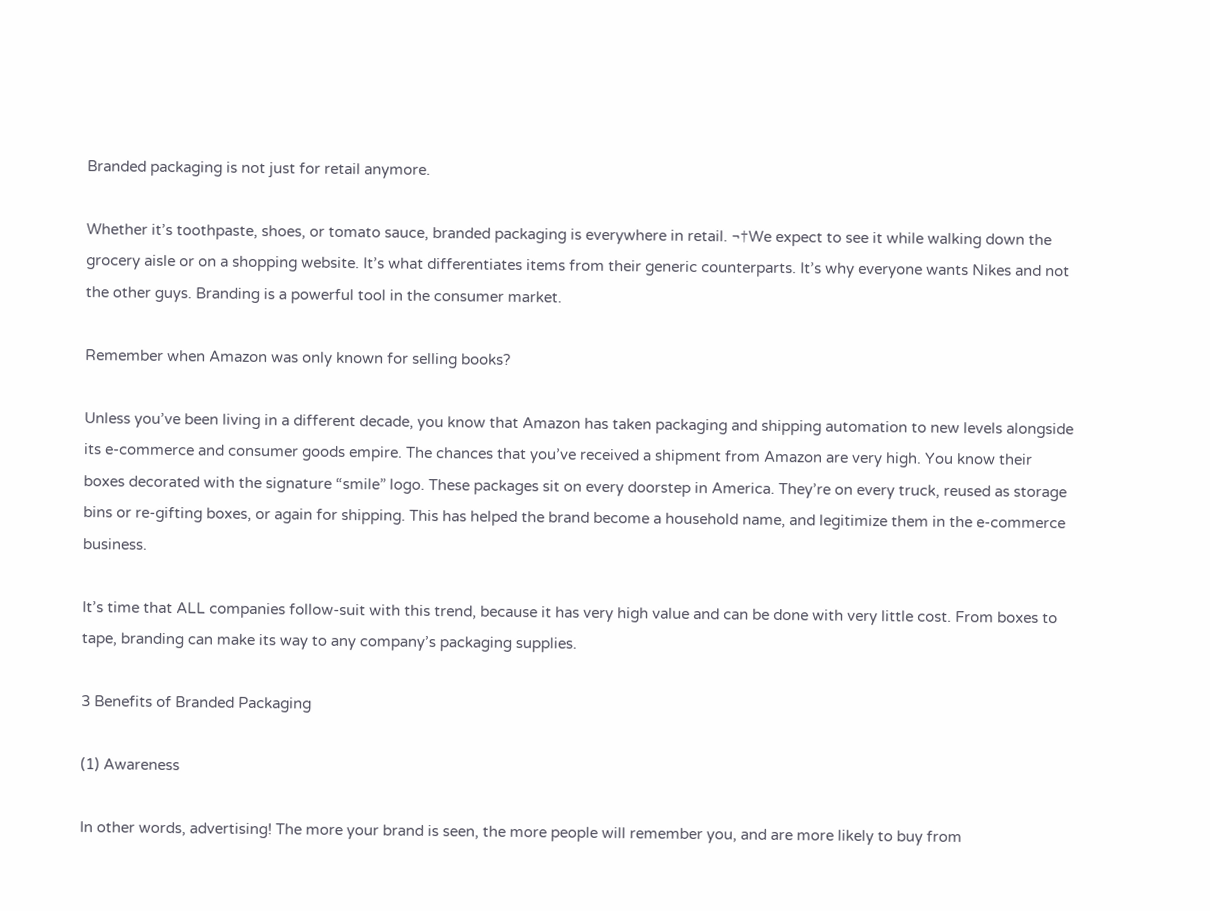Branded packaging is not just for retail anymore.

Whether it’s toothpaste, shoes, or tomato sauce, branded packaging is everywhere in retail. ¬†We expect to see it while walking down the grocery aisle or on a shopping website. It’s what differentiates items from their generic counterparts. It’s why everyone wants Nikes and not the other guys. Branding is a powerful tool in the consumer market.

Remember when Amazon was only known for selling books?

Unless you’ve been living in a different decade, you know that Amazon has taken packaging and shipping automation to new levels alongside its e-commerce and consumer goods empire. The chances that you’ve received a shipment from Amazon are very high. You know their boxes decorated with the signature “smile” logo. These packages sit on every doorstep in America. They’re on every truck, reused as storage bins or re-gifting boxes, or again for shipping. This has helped the brand become a household name, and legitimize them in the e-commerce business.

It’s time that ALL companies follow-suit with this trend, because it has very high value and can be done with very little cost. From boxes to tape, branding can make its way to any company’s packaging supplies.

3 Benefits of Branded Packaging

(1) Awareness

In other words, advertising! The more your brand is seen, the more people will remember you, and are more likely to buy from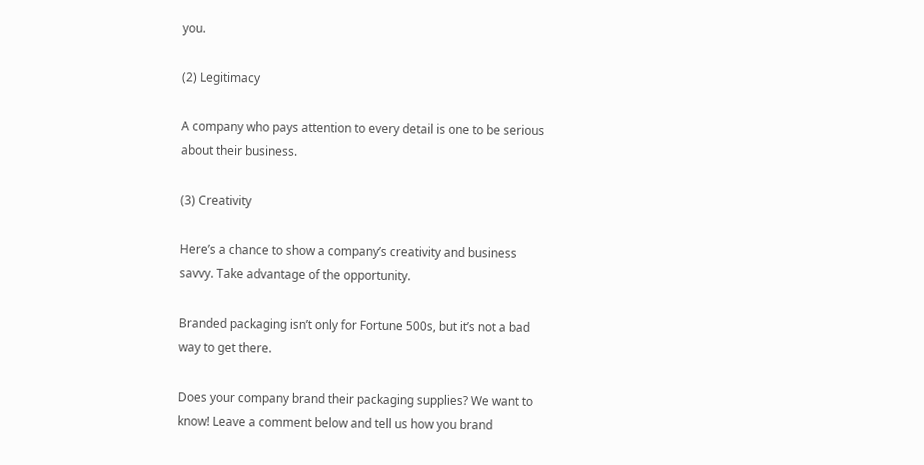you.

(2) Legitimacy

A company who pays attention to every detail is one to be serious about their business.

(3) Creativity

Here’s a chance to show a company’s creativity and business savvy. Take advantage of the opportunity.

Branded packaging isn’t only for Fortune 500s, but it’s not a bad way to get there.

Does your company brand their packaging supplies? We want to know! Leave a comment below and tell us how you brand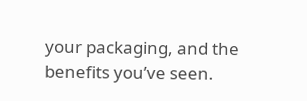your packaging, and the benefits you’ve seen.